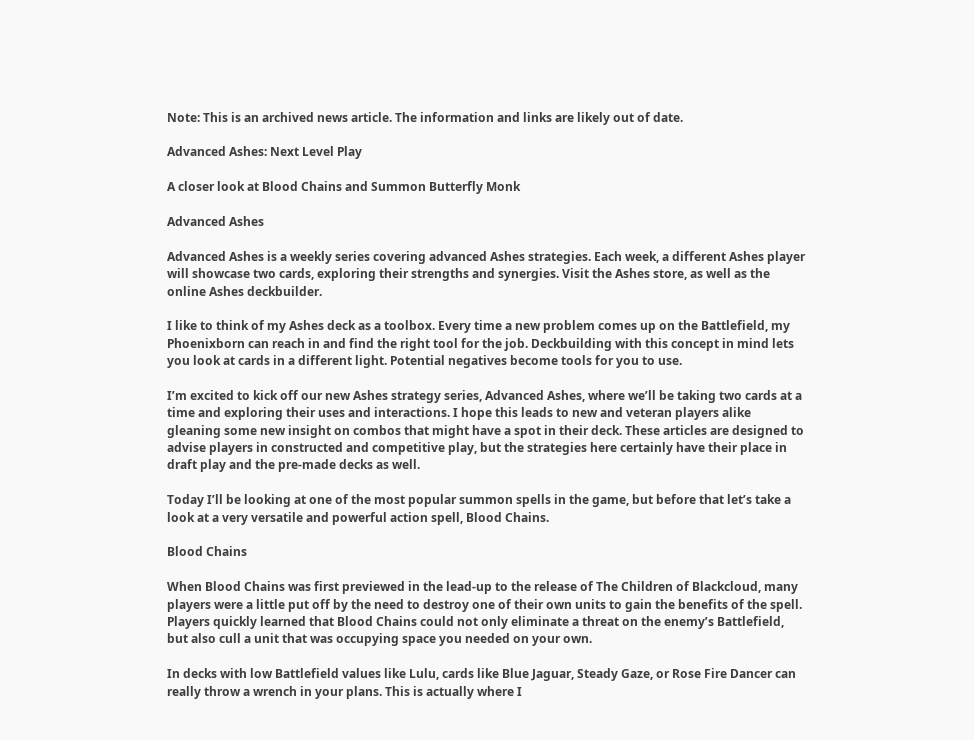Note: This is an archived news article. The information and links are likely out of date.

Advanced Ashes: Next Level Play

A closer look at Blood Chains and Summon Butterfly Monk

Advanced Ashes

Advanced Ashes is a weekly series covering advanced Ashes strategies. Each week, a different Ashes player will showcase two cards, exploring their strengths and synergies. Visit the Ashes store, as well as the online Ashes deckbuilder.

I like to think of my Ashes deck as a toolbox. Every time a new problem comes up on the Battlefield, my Phoenixborn can reach in and find the right tool for the job. Deckbuilding with this concept in mind lets you look at cards in a different light. Potential negatives become tools for you to use.

I’m excited to kick off our new Ashes strategy series, Advanced Ashes, where we’ll be taking two cards at a time and exploring their uses and interactions. I hope this leads to new and veteran players alike gleaning some new insight on combos that might have a spot in their deck. These articles are designed to advise players in constructed and competitive play, but the strategies here certainly have their place in draft play and the pre-made decks as well.

Today I’ll be looking at one of the most popular summon spells in the game, but before that let’s take a look at a very versatile and powerful action spell, Blood Chains.

Blood Chains

When Blood Chains was first previewed in the lead-up to the release of The Children of Blackcloud, many players were a little put off by the need to destroy one of their own units to gain the benefits of the spell. Players quickly learned that Blood Chains could not only eliminate a threat on the enemy’s Battlefield, but also cull a unit that was occupying space you needed on your own.

In decks with low Battlefield values like Lulu, cards like Blue Jaguar, Steady Gaze, or Rose Fire Dancer can really throw a wrench in your plans. This is actually where I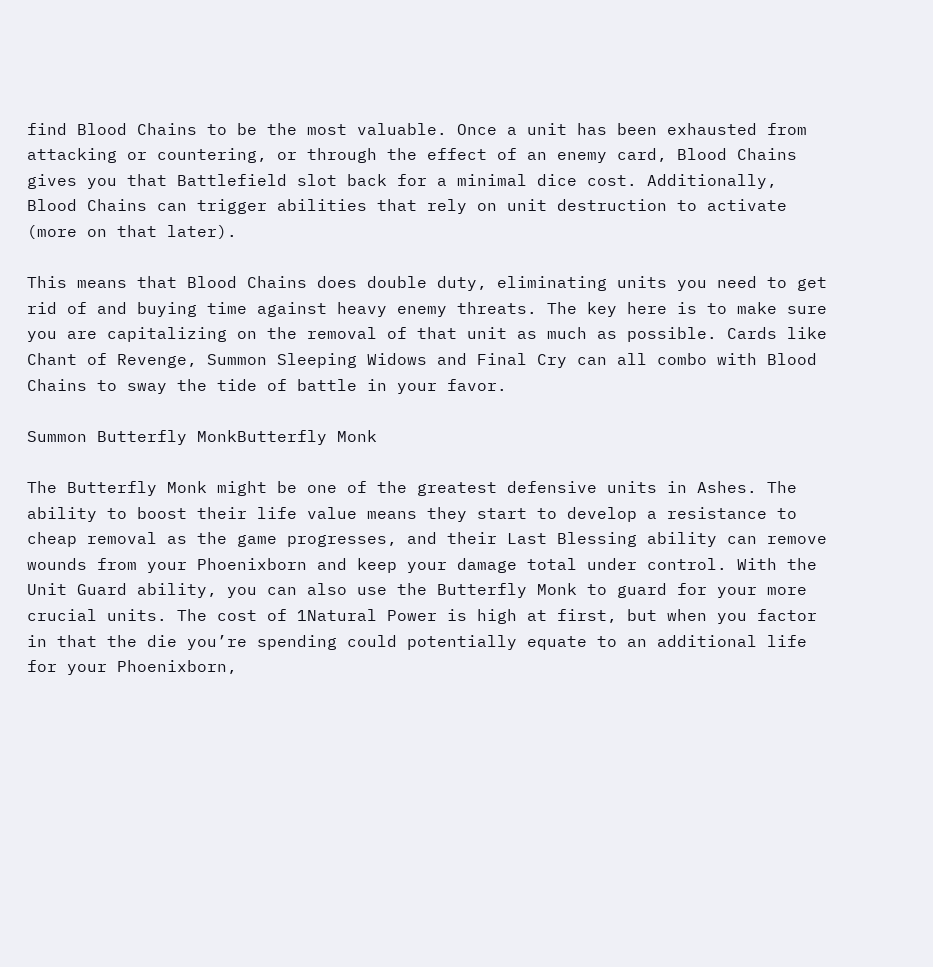find Blood Chains to be the most valuable. Once a unit has been exhausted from attacking or countering, or through the effect of an enemy card, Blood Chains gives you that Battlefield slot back for a minimal dice cost. Additionally, Blood Chains can trigger abilities that rely on unit destruction to activate (more on that later).

This means that Blood Chains does double duty, eliminating units you need to get rid of and buying time against heavy enemy threats. The key here is to make sure you are capitalizing on the removal of that unit as much as possible. Cards like Chant of Revenge, Summon Sleeping Widows and Final Cry can all combo with Blood Chains to sway the tide of battle in your favor.

Summon Butterfly MonkButterfly Monk

The Butterfly Monk might be one of the greatest defensive units in Ashes. The ability to boost their life value means they start to develop a resistance to cheap removal as the game progresses, and their Last Blessing ability can remove wounds from your Phoenixborn and keep your damage total under control. With the Unit Guard ability, you can also use the Butterfly Monk to guard for your more crucial units. The cost of 1Natural Power is high at first, but when you factor in that the die you’re spending could potentially equate to an additional life for your Phoenixborn,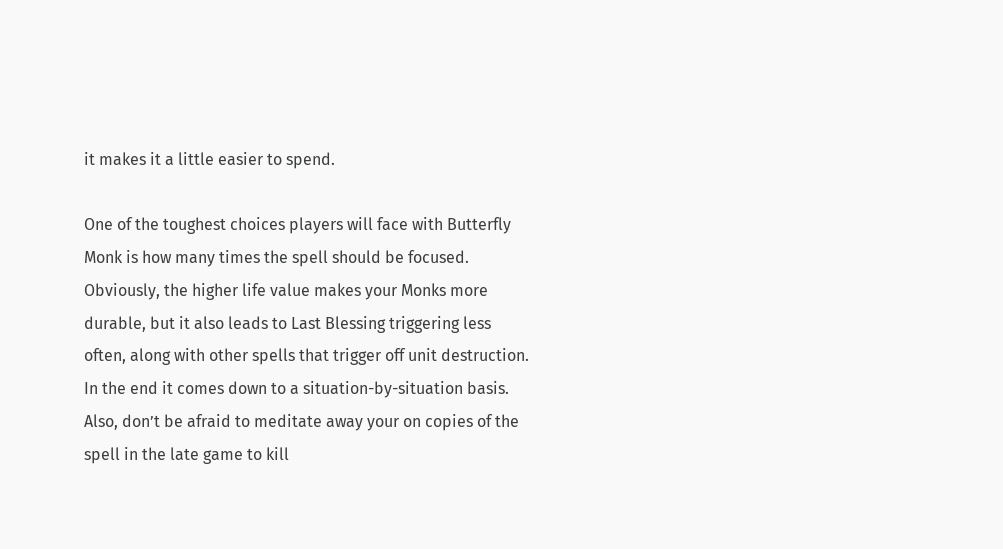it makes it a little easier to spend.

One of the toughest choices players will face with Butterfly Monk is how many times the spell should be focused. Obviously, the higher life value makes your Monks more durable, but it also leads to Last Blessing triggering less often, along with other spells that trigger off unit destruction. In the end it comes down to a situation-by-situation basis. Also, don’t be afraid to meditate away your on copies of the spell in the late game to kill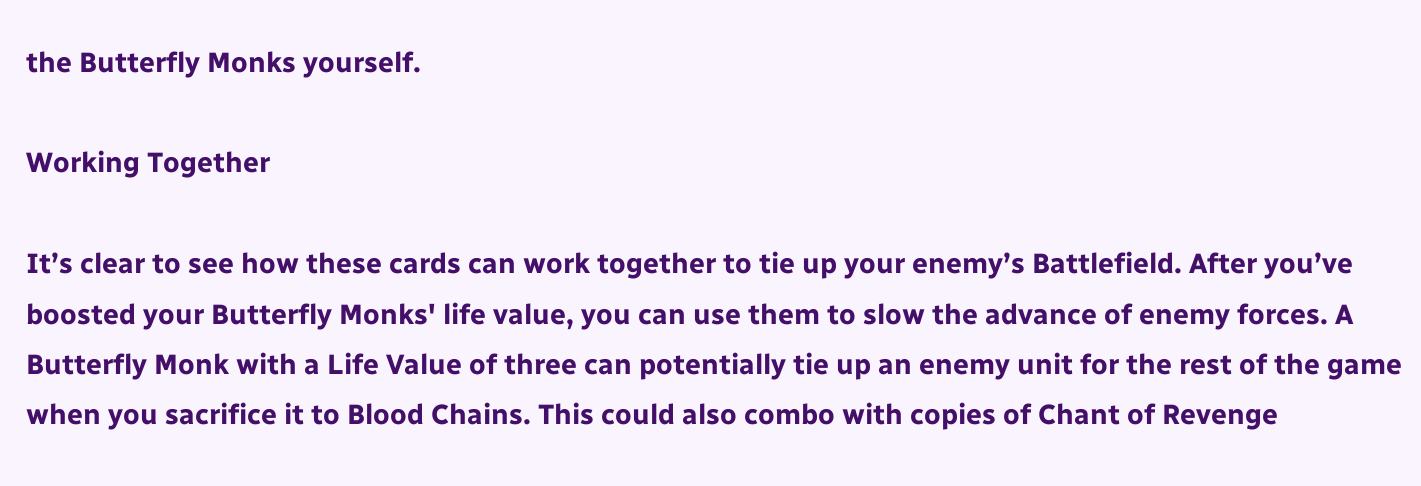the Butterfly Monks yourself.

Working Together

It’s clear to see how these cards can work together to tie up your enemy’s Battlefield. After you’ve boosted your Butterfly Monks' life value, you can use them to slow the advance of enemy forces. A Butterfly Monk with a Life Value of three can potentially tie up an enemy unit for the rest of the game when you sacrifice it to Blood Chains. This could also combo with copies of Chant of Revenge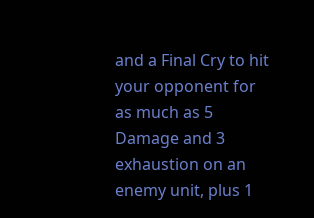and a Final Cry to hit your opponent for as much as 5 Damage and 3 exhaustion on an enemy unit, plus 1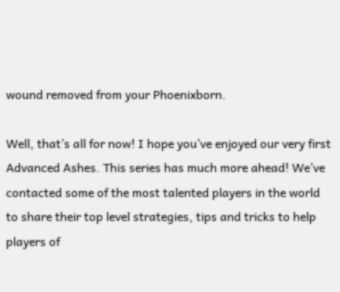wound removed from your Phoenixborn.

Well, that’s all for now! I hope you’ve enjoyed our very first Advanced Ashes. This series has much more ahead! We’ve contacted some of the most talented players in the world to share their top level strategies, tips and tricks to help players of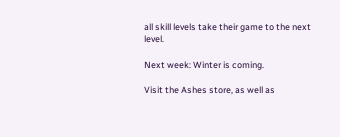all skill levels take their game to the next level.

Next week: Winter is coming.

Visit the Ashes store, as well as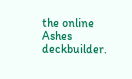the online Ashes deckbuilder.